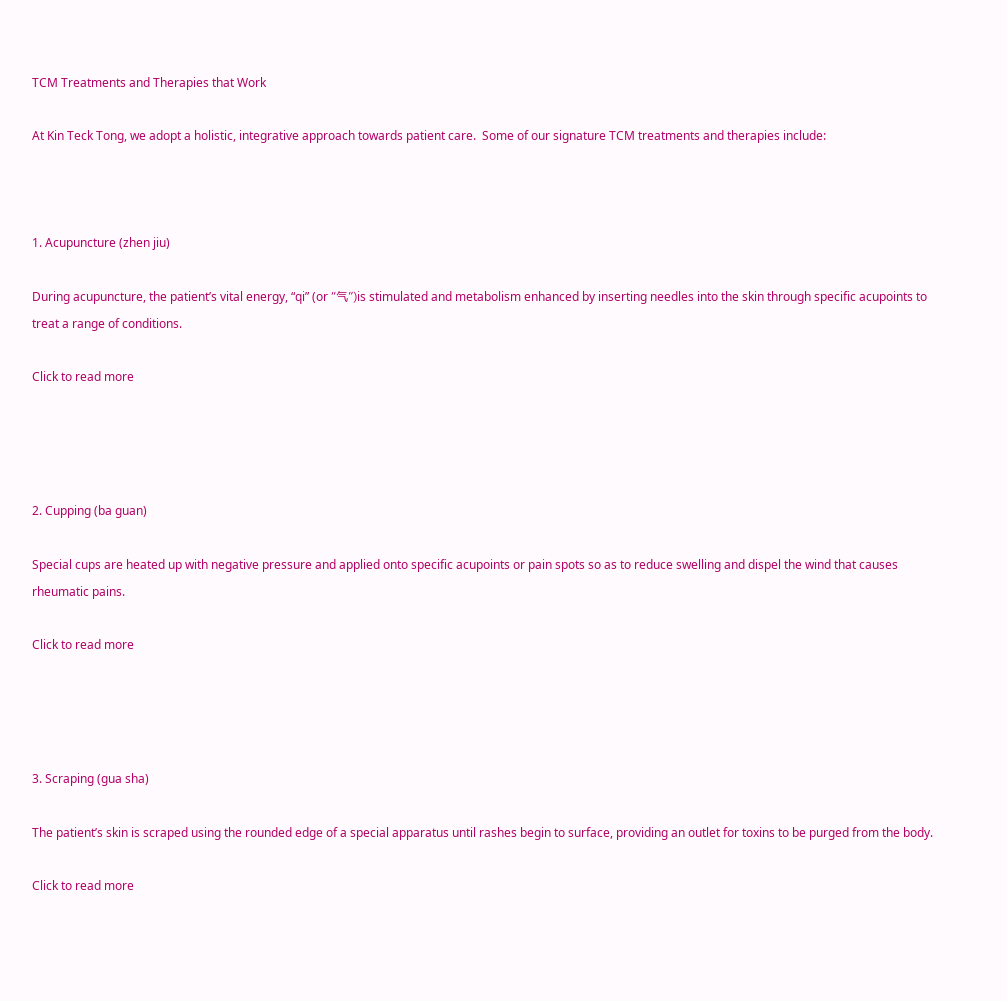TCM Treatments and Therapies that Work

At Kin Teck Tong, we adopt a holistic, integrative approach towards patient care.  Some of our signature TCM treatments and therapies include:



1. Acupuncture (zhen jiu)

During acupuncture, the patient’s vital energy, “qi” (or “气”)is stimulated and metabolism enhanced by inserting needles into the skin through specific acupoints to treat a range of conditions.

Click to read more




2. Cupping (ba guan)

Special cups are heated up with negative pressure and applied onto specific acupoints or pain spots so as to reduce swelling and dispel the wind that causes rheumatic pains.

Click to read more




3. Scraping (gua sha)

The patient’s skin is scraped using the rounded edge of a special apparatus until rashes begin to surface, providing an outlet for toxins to be purged from the body.

Click to read more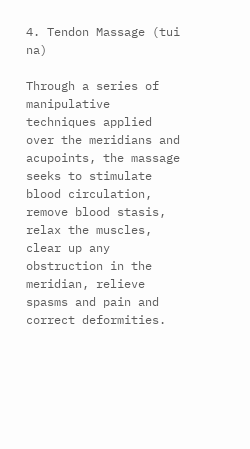4. Tendon Massage (tui na)

Through a series of manipulative techniques applied over the meridians and acupoints, the massage seeks to stimulate blood circulation, remove blood stasis, relax the muscles, clear up any obstruction in the meridian, relieve spasms and pain and correct deformities.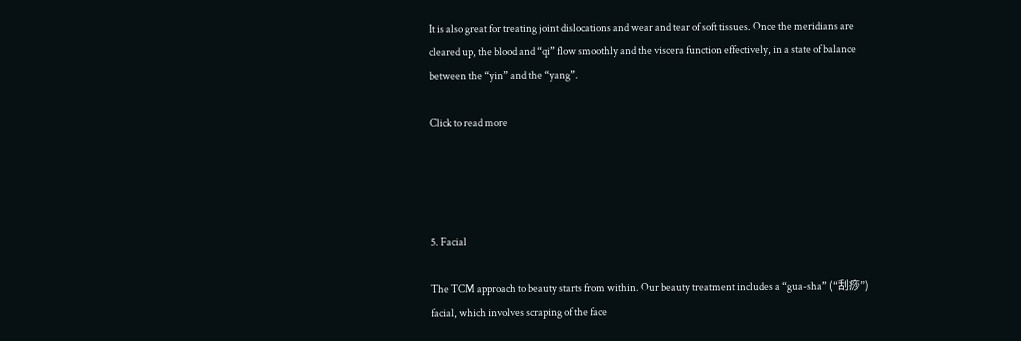It is also great for treating joint dislocations and wear and tear of soft tissues. Once the meridians are cleared up, the blood and “qi” flow smoothly and the viscera function effectively, in a state of balance between the “yin” and the “yang”.

Click to read more




5. Facial

The TCM approach to beauty starts from within. Our beauty treatment includes a “gua-sha” (“刮痧”) facial, which involves scraping of the face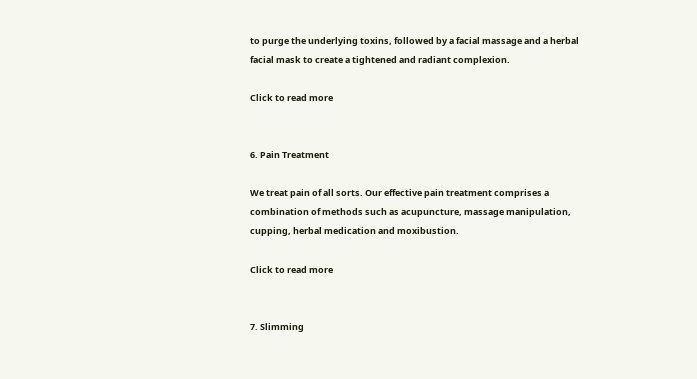to purge the underlying toxins, followed by a facial massage and a herbal facial mask to create a tightened and radiant complexion.

Click to read more


6. Pain Treatment

We treat pain of all sorts. Our effective pain treatment comprises a combination of methods such as acupuncture, massage manipulation, cupping, herbal medication and moxibustion.

Click to read more


7. Slimming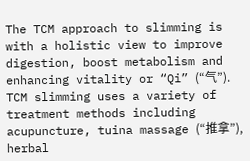The TCM approach to slimming is with a holistic view to improve digestion, boost metabolism and enhancing vitality or “Qi” (“气”). TCM slimming uses a variety of treatment methods including acupuncture, tuina massage (“推拿”), herbal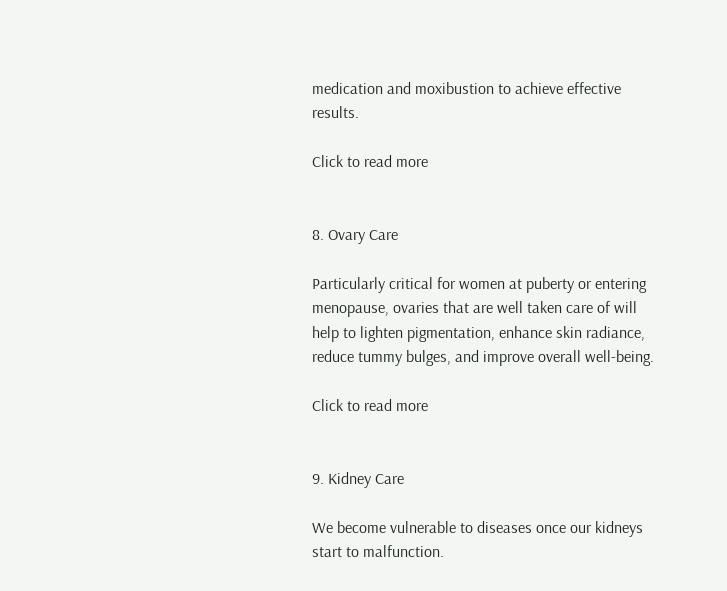medication and moxibustion to achieve effective results.

Click to read more


8. Ovary Care

Particularly critical for women at puberty or entering menopause, ovaries that are well taken care of will help to lighten pigmentation, enhance skin radiance, reduce tummy bulges, and improve overall well-being.

Click to read more


9. Kidney Care

We become vulnerable to diseases once our kidneys start to malfunction.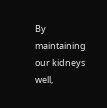By maintaining our kidneys well,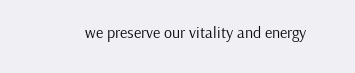we preserve our vitality and energy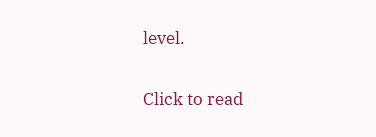level.

Click to read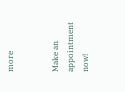more


Make an appointment now!